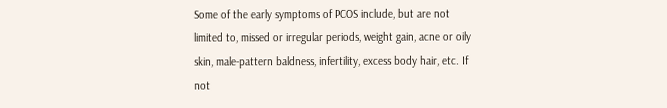Some of the early symptoms of PCOS include, but are not limited to, missed or irregular periods, weight gain, acne or oily skin, male-pattern baldness, infertility, excess body hair, etc. If not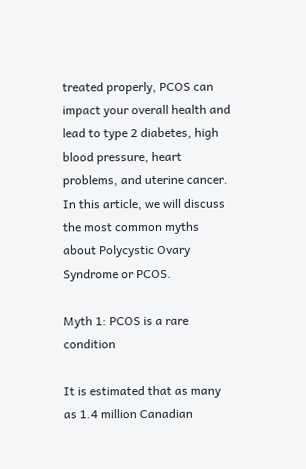treated properly, PCOS can impact your overall health and lead to type 2 diabetes, high blood pressure, heart problems, and uterine cancer. In this article, we will discuss the most common myths about Polycystic Ovary Syndrome or PCOS.

Myth 1: PCOS is a rare condition

It is estimated that as many as 1.4 million Canadian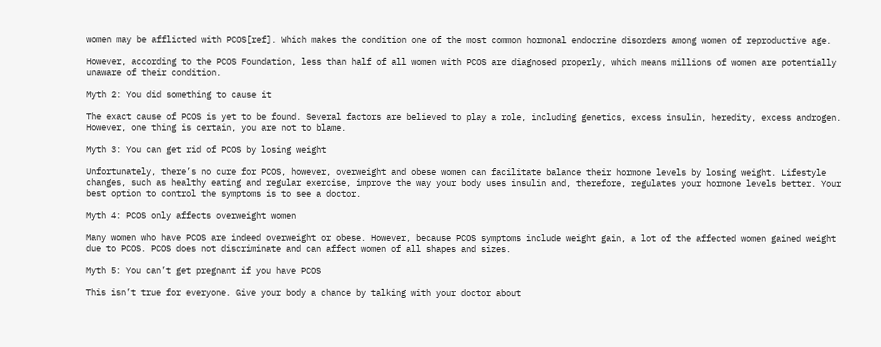women may be afflicted with PCOS[ref]. Which makes the condition one of the most common hormonal endocrine disorders among women of reproductive age.

However, according to the PCOS Foundation, less than half of all women with PCOS are diagnosed properly, which means millions of women are potentially unaware of their condition.

Myth 2: You did something to cause it

The exact cause of PCOS is yet to be found. Several factors are believed to play a role, including genetics, excess insulin, heredity, excess androgen. However, one thing is certain, you are not to blame.

Myth 3: You can get rid of PCOS by losing weight

Unfortunately, there’s no cure for PCOS, however, overweight and obese women can facilitate balance their hormone levels by losing weight. Lifestyle changes, such as healthy eating and regular exercise, improve the way your body uses insulin and, therefore, regulates your hormone levels better. Your best option to control the symptoms is to see a doctor.

Myth 4: PCOS only affects overweight women

Many women who have PCOS are indeed overweight or obese. However, because PCOS symptoms include weight gain, a lot of the affected women gained weight due to PCOS. PCOS does not discriminate and can affect women of all shapes and sizes.

Myth 5: You can’t get pregnant if you have PCOS

This isn’t true for everyone. Give your body a chance by talking with your doctor about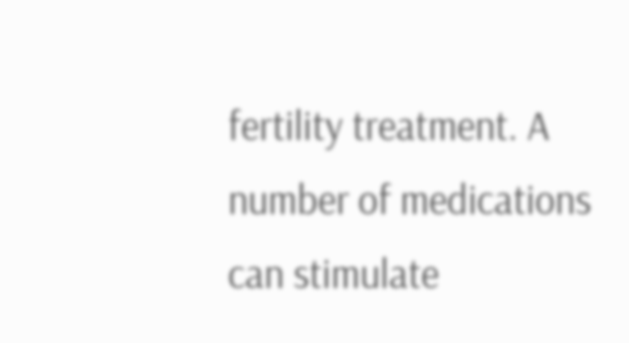fertility treatment. A number of medications can stimulate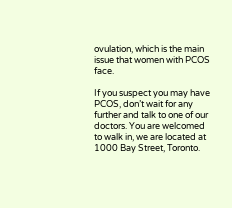ovulation, which is the main issue that women with PCOS face.

If you suspect you may have PCOS, don’t wait for any further and talk to one of our doctors. You are welcomed to walk in, we are located at 1000 Bay Street, Toronto.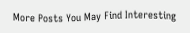More Posts You May Find Interesting